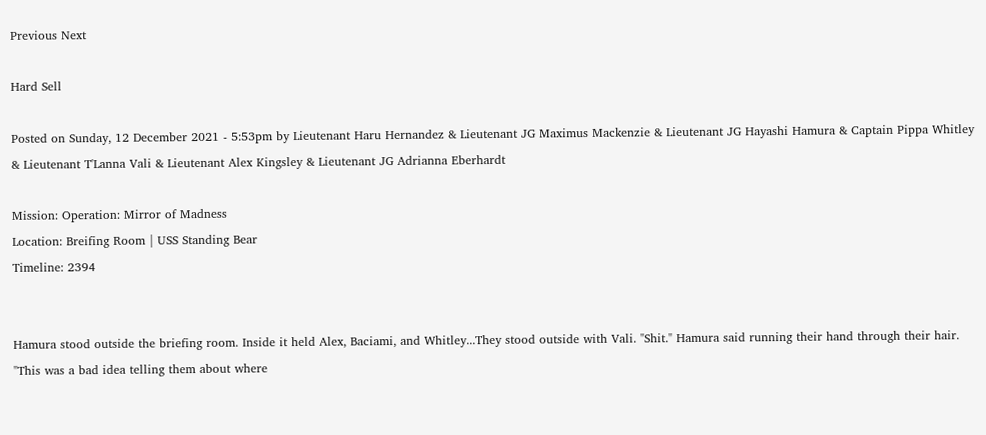Previous Next

Hard Sell

Posted on Sunday, 12 December 2021 - 5:53pm by Lieutenant Haru Hernandez & Lieutenant JG Maximus Mackenzie & Lieutenant JG Hayashi Hamura & Captain Pippa Whitley & Lieutenant T'Lanna Vali & Lieutenant Alex Kingsley & Lieutenant JG Adrianna Eberhardt

Mission: Operation: Mirror of Madness
Location: Breifing Room | USS Standing Bear
Timeline: 2394


Hamura stood outside the briefing room. Inside it held Alex, Baciami, and Whitley...They stood outside with Vali. "Shit." Hamura said running their hand through their hair. "This was a bad idea telling them about where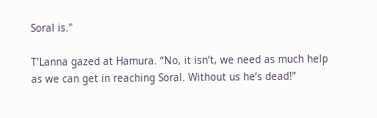Soral is."

T’Lanna gazed at Hamura. “No, it isn’t, we need as much help as we can get in reaching Soral. Without us he’s dead!”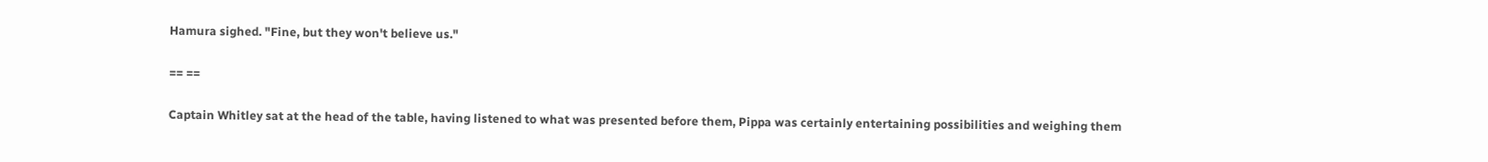Hamura sighed. "Fine, but they won't believe us."

== ==

Captain Whitley sat at the head of the table, having listened to what was presented before them, Pippa was certainly entertaining possibilities and weighing them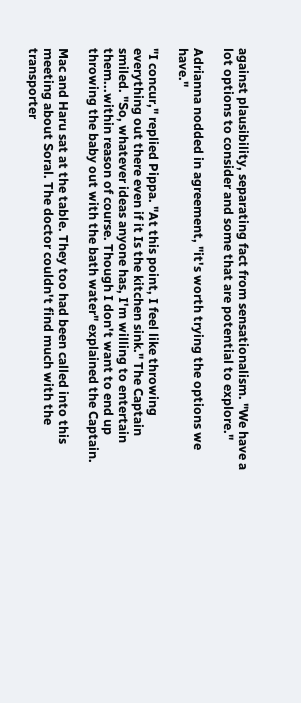against plausibility, separating fact from sensationalism. "We have a lot options to consider and some that are potential to explore."

Adrianna nodded in agreement, "it's worth trying the options we have."

"I concur," replied Pippa. "At this point, I feel like throwing everything out there even if it Is the kitchen sink." The Captain smiled. "So, whatever ideas anyone has, I'm willing to entertain them...within reason of course. Though I don't want to end up throwing the baby out with the bath water" explained the Captain.

Mac and Haru sat at the table. They too had been called into this meeting about Soral. The doctor couldn't find much with the transporter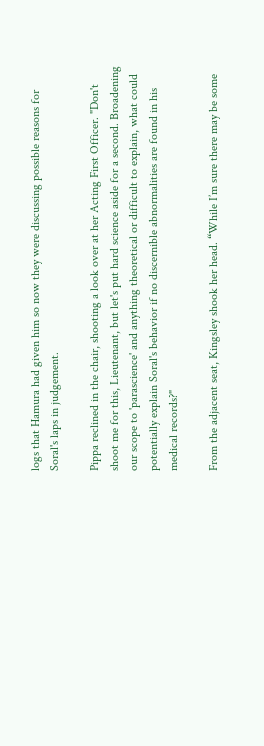logs that Hamura had given him so now they were discussing possible reasons for Soral's laps in judgement.

Pippa reclined in the chair, shooting a look over at her Acting First Officer. "Don't shoot me for this, Lieutenant, but let's put hard science aside for a second. Broadening our scope to 'parascience' and anything theoretical or difficult to explain, what could potentially explain Soral's behavior if no discernible abnormalities are found in his medical records?"

From the adjacent seat, Kingsley shook her head. “While I’m sure there may be some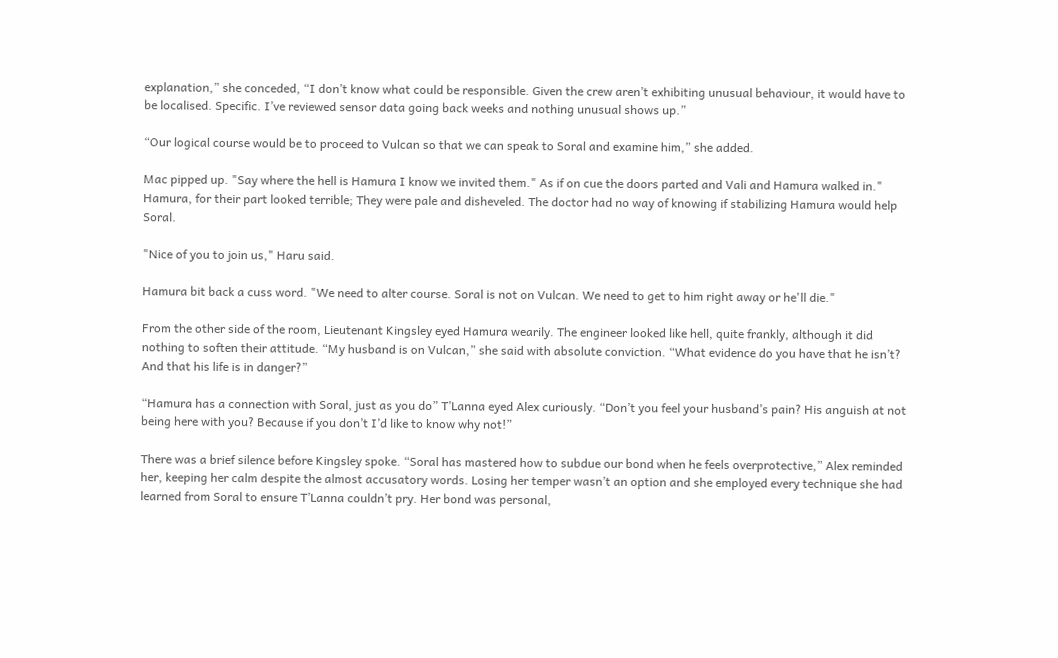explanation,” she conceded, “I don’t know what could be responsible. Given the crew aren’t exhibiting unusual behaviour, it would have to be localised. Specific. I’ve reviewed sensor data going back weeks and nothing unusual shows up.”

“Our logical course would be to proceed to Vulcan so that we can speak to Soral and examine him,” she added.

Mac pipped up. "Say where the hell is Hamura I know we invited them." As if on cue the doors parted and Vali and Hamura walked in." Hamura, for their part looked terrible; They were pale and disheveled. The doctor had no way of knowing if stabilizing Hamura would help Soral.

"Nice of you to join us," Haru said.

Hamura bit back a cuss word. "We need to alter course. Soral is not on Vulcan. We need to get to him right away or he'll die."

From the other side of the room, Lieutenant Kingsley eyed Hamura wearily. The engineer looked like hell, quite frankly, although it did nothing to soften their attitude. “My husband is on Vulcan,” she said with absolute conviction. “What evidence do you have that he isn’t? And that his life is in danger?”

“Hamura has a connection with Soral, just as you do” T’Lanna eyed Alex curiously. “Don’t you feel your husband’s pain? His anguish at not being here with you? Because if you don’t I’d like to know why not!”

There was a brief silence before Kingsley spoke. “Soral has mastered how to subdue our bond when he feels overprotective,” Alex reminded her, keeping her calm despite the almost accusatory words. Losing her temper wasn’t an option and she employed every technique she had learned from Soral to ensure T’Lanna couldn’t pry. Her bond was personal,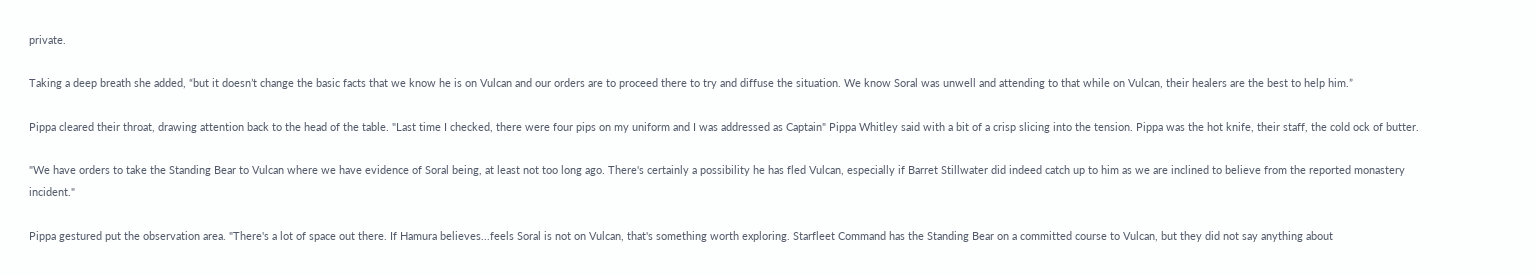private.

Taking a deep breath she added, “but it doesn’t change the basic facts that we know he is on Vulcan and our orders are to proceed there to try and diffuse the situation. We know Soral was unwell and attending to that while on Vulcan, their healers are the best to help him.”

Pippa cleared their throat, drawing attention back to the head of the table. "Last time I checked, there were four pips on my uniform and I was addressed as Captain" Pippa Whitley said with a bit of a crisp slicing into the tension. Pippa was the hot knife, their staff, the cold ock of butter.

"We have orders to take the Standing Bear to Vulcan where we have evidence of Soral being, at least not too long ago. There's certainly a possibility he has fled Vulcan, especially if Barret Stillwater did indeed catch up to him as we are inclined to believe from the reported monastery incident."

Pippa gestured put the observation area. "There's a lot of space out there. If Hamura believes...feels Soral is not on Vulcan, that's something worth exploring. Starfleet Command has the Standing Bear on a committed course to Vulcan, but they did not say anything about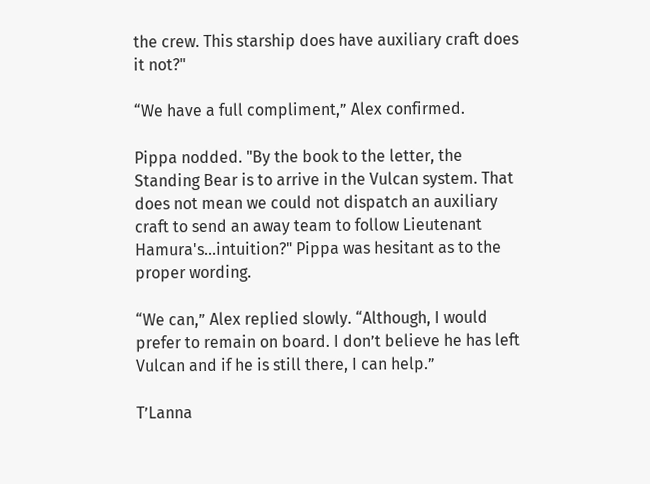the crew. This starship does have auxiliary craft does it not?"

“We have a full compliment,” Alex confirmed.

Pippa nodded. "By the book to the letter, the Standing Bear is to arrive in the Vulcan system. That does not mean we could not dispatch an auxiliary craft to send an away team to follow Lieutenant Hamura's...intuition?" Pippa was hesitant as to the proper wording.

“We can,” Alex replied slowly. “Although, I would prefer to remain on board. I don’t believe he has left Vulcan and if he is still there, I can help.”

T’Lanna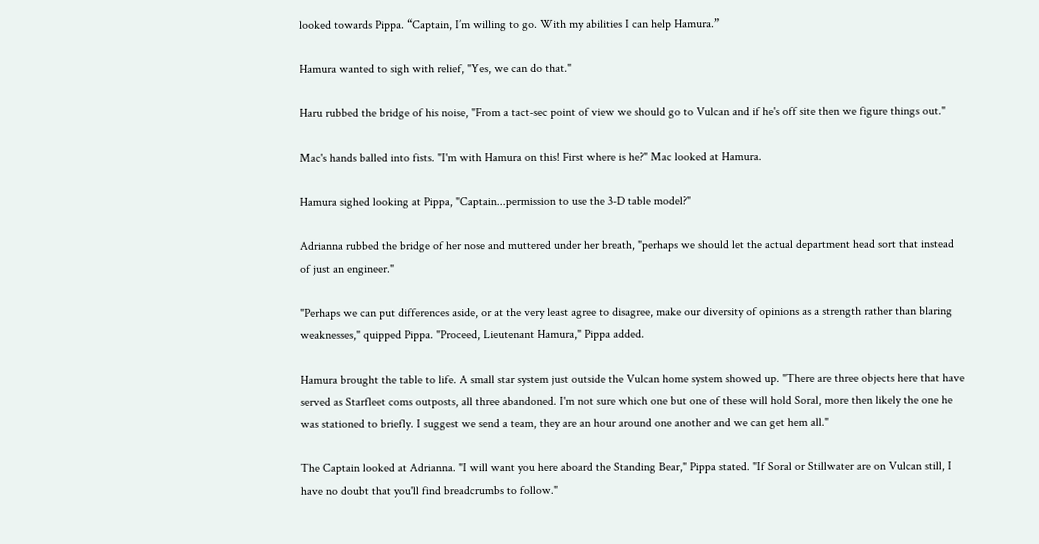looked towards Pippa. “Captain, I’m willing to go. With my abilities I can help Hamura.”

Hamura wanted to sigh with relief, "Yes, we can do that."

Haru rubbed the bridge of his noise, "From a tact-sec point of view we should go to Vulcan and if he's off site then we figure things out."

Mac's hands balled into fists. "I'm with Hamura on this! First where is he?" Mac looked at Hamura.

Hamura sighed looking at Pippa, "Captain...permission to use the 3-D table model?"

Adrianna rubbed the bridge of her nose and muttered under her breath, "perhaps we should let the actual department head sort that instead of just an engineer."

"Perhaps we can put differences aside, or at the very least agree to disagree, make our diversity of opinions as a strength rather than blaring weaknesses," quipped Pippa. "Proceed, Lieutenant Hamura," Pippa added.

Hamura brought the table to life. A small star system just outside the Vulcan home system showed up. "There are three objects here that have served as Starfleet coms outposts, all three abandoned. I'm not sure which one but one of these will hold Soral, more then likely the one he was stationed to briefly. I suggest we send a team, they are an hour around one another and we can get hem all."

The Captain looked at Adrianna. "I will want you here aboard the Standing Bear," Pippa stated. "If Soral or Stillwater are on Vulcan still, I have no doubt that you'll find breadcrumbs to follow."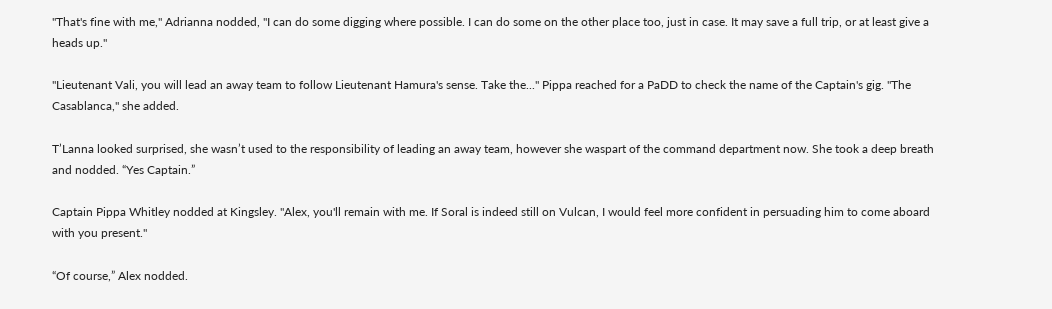"That's fine with me," Adrianna nodded, "I can do some digging where possible. I can do some on the other place too, just in case. It may save a full trip, or at least give a heads up."

"Lieutenant Vali, you will lead an away team to follow Lieutenant Hamura's sense. Take the..." Pippa reached for a PaDD to check the name of the Captain's gig. "The Casablanca," she added.

T’Lanna looked surprised, she wasn’t used to the responsibility of leading an away team, however she waspart of the command department now. She took a deep breath and nodded. “Yes Captain.”

Captain Pippa Whitley nodded at Kingsley. "Alex, you'll remain with me. If Soral is indeed still on Vulcan, I would feel more confident in persuading him to come aboard with you present."

“Of course,” Alex nodded.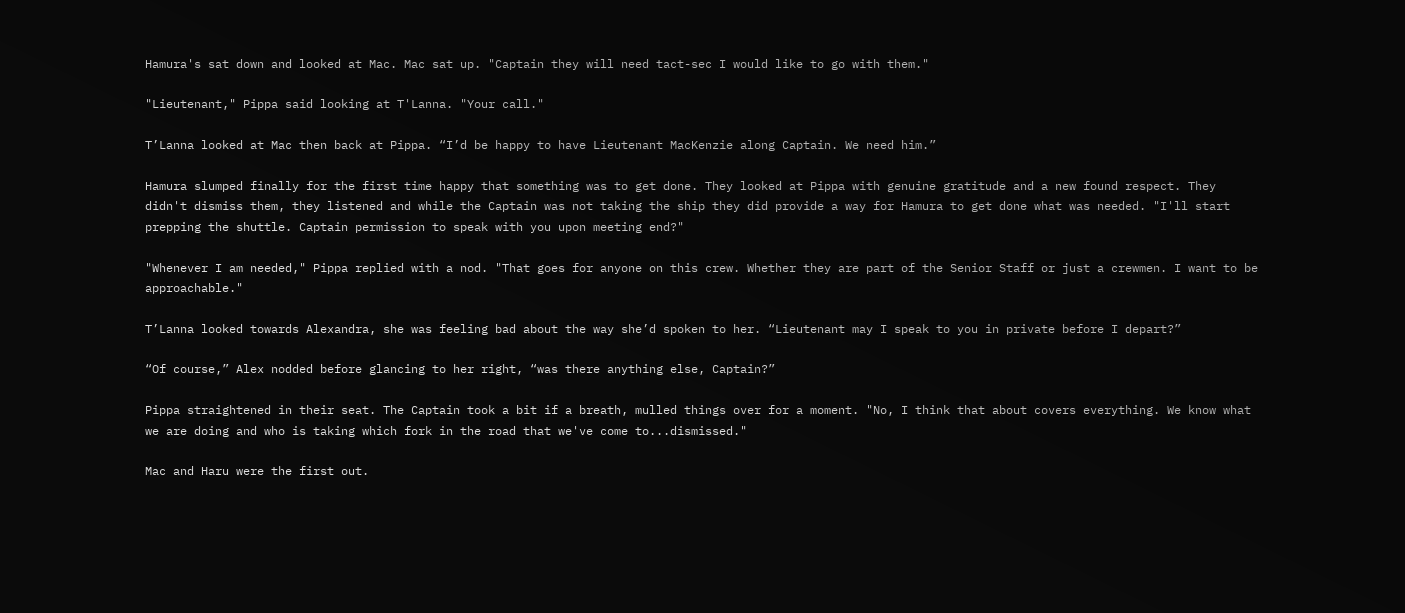Hamura's sat down and looked at Mac. Mac sat up. "Captain they will need tact-sec I would like to go with them."

"Lieutenant," Pippa said looking at T'Lanna. "Your call."

T’Lanna looked at Mac then back at Pippa. “I’d be happy to have Lieutenant MacKenzie along Captain. We need him.”

Hamura slumped finally for the first time happy that something was to get done. They looked at Pippa with genuine gratitude and a new found respect. They didn't dismiss them, they listened and while the Captain was not taking the ship they did provide a way for Hamura to get done what was needed. "I'll start prepping the shuttle. Captain permission to speak with you upon meeting end?"

"Whenever I am needed," Pippa replied with a nod. "That goes for anyone on this crew. Whether they are part of the Senior Staff or just a crewmen. I want to be approachable."

T’Lanna looked towards Alexandra, she was feeling bad about the way she’d spoken to her. “Lieutenant may I speak to you in private before I depart?”

“Of course,” Alex nodded before glancing to her right, “was there anything else, Captain?”

Pippa straightened in their seat. The Captain took a bit if a breath, mulled things over for a moment. "No, I think that about covers everything. We know what we are doing and who is taking which fork in the road that we've come to...dismissed."

Mac and Haru were the first out.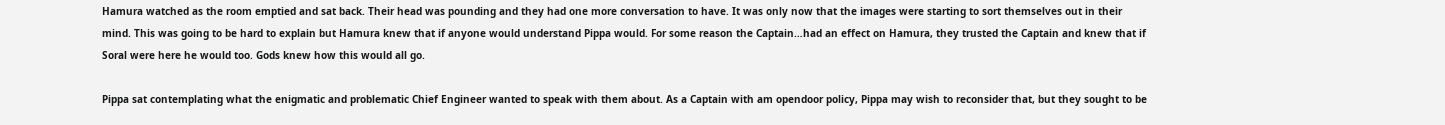Hamura watched as the room emptied and sat back. Their head was pounding and they had one more conversation to have. It was only now that the images were starting to sort themselves out in their mind. This was going to be hard to explain but Hamura knew that if anyone would understand Pippa would. For some reason the Captain…had an effect on Hamura, they trusted the Captain and knew that if Soral were here he would too. Gods knew how this would all go.

Pippa sat contemplating what the enigmatic and problematic Chief Engineer wanted to speak with them about. As a Captain with am opendoor policy, Pippa may wish to reconsider that, but they sought to be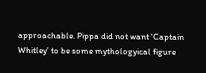approachable. Pippa did not want 'Captain Whitley' to be some mythologyical figure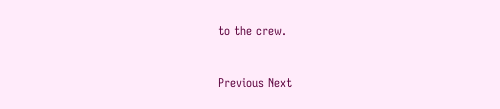to the crew.



Previous Next